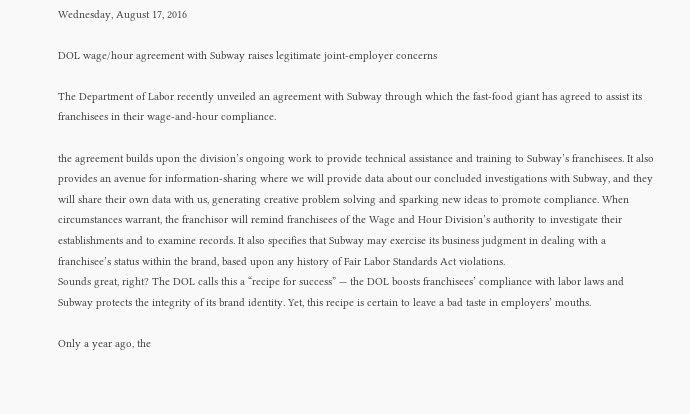Wednesday, August 17, 2016

DOL wage/hour agreement with Subway raises legitimate joint-employer concerns

The Department of Labor recently unveiled an agreement with Subway through which the fast-food giant has agreed to assist its franchisees in their wage-and-hour compliance.

the agreement builds upon the division’s ongoing work to provide technical assistance and training to Subway’s franchisees. It also provides an avenue for information-sharing where we will provide data about our concluded investigations with Subway, and they will share their own data with us, generating creative problem solving and sparking new ideas to promote compliance. When circumstances warrant, the franchisor will remind franchisees of the Wage and Hour Division’s authority to investigate their establishments and to examine records. It also specifies that Subway may exercise its business judgment in dealing with a franchisee’s status within the brand, based upon any history of Fair Labor Standards Act violations.
Sounds great, right? The DOL calls this a “recipe for success” — the DOL boosts franchisees’ compliance with labor laws and Subway protects the integrity of its brand identity. Yet, this recipe is certain to leave a bad taste in employers’ mouths.

Only a year ago, the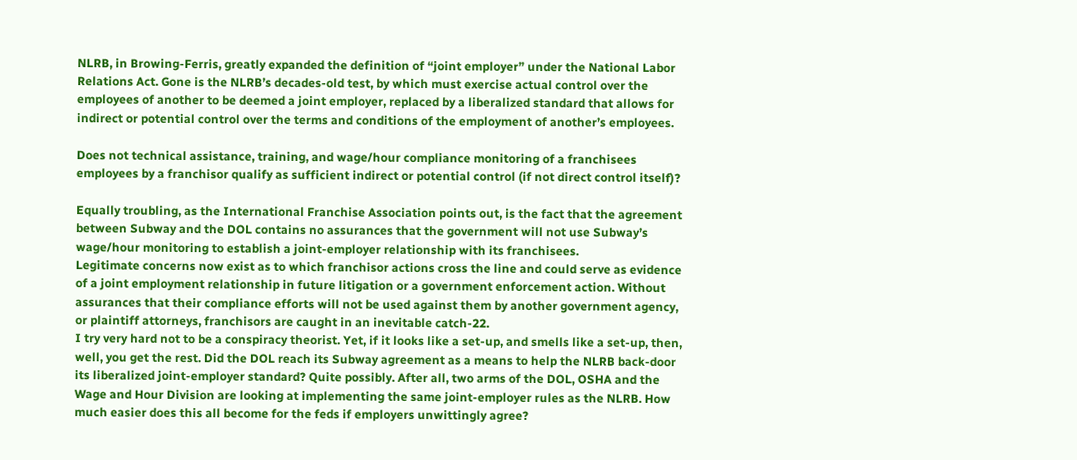NLRB, in Browing-Ferris, greatly expanded the definition of “joint employer” under the National Labor Relations Act. Gone is the NLRB’s decades-old test, by which must exercise actual control over the employees of another to be deemed a joint employer, replaced by a liberalized standard that allows for indirect or potential control over the terms and conditions of the employment of another’s employees.

Does not technical assistance, training, and wage/hour compliance monitoring of a franchisees employees by a franchisor qualify as sufficient indirect or potential control (if not direct control itself)?

Equally troubling, as the International Franchise Association points out, is the fact that the agreement between Subway and the DOL contains no assurances that the government will not use Subway’s wage/hour monitoring to establish a joint-employer relationship with its franchisees.
Legitimate concerns now exist as to which franchisor actions cross the line and could serve as evidence of a joint employment relationship in future litigation or a government enforcement action. Without assurances that their compliance efforts will not be used against them by another government agency, or plaintiff attorneys, franchisors are caught in an inevitable catch-22.
I try very hard not to be a conspiracy theorist. Yet, if it looks like a set-up, and smells like a set-up, then, well, you get the rest. Did the DOL reach its Subway agreement as a means to help the NLRB back-door its liberalized joint-employer standard? Quite possibly. After all, two arms of the DOL, OSHA and the Wage and Hour Division are looking at implementing the same joint-employer rules as the NLRB. How much easier does this all become for the feds if employers unwittingly agree?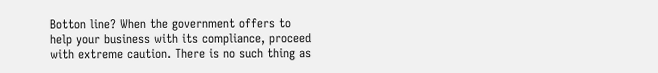Botton line? When the government offers to help your business with its compliance, proceed with extreme caution. There is no such thing as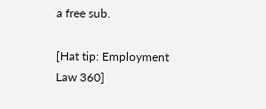a free sub.

[Hat tip: Employment Law 360]